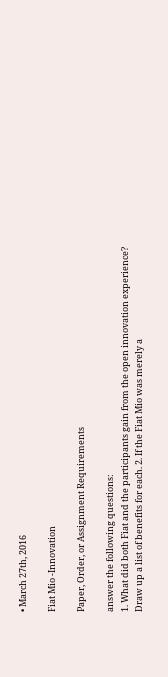• March 27th, 2016

Fiat Mio -Innovation

Paper, Order, or Assignment Requirements

answer the following questions:
1. What did both Fiat and the participants gain from the open innovation experience? Draw up a list of benefits for each. 2. If the Fiat Mio was merely a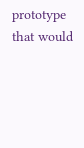prototype that would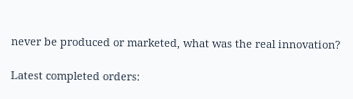never be produced or marketed, what was the real innovation?

Latest completed orders: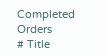Completed Orders
# Title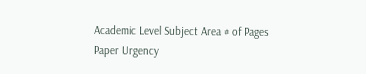Academic Level Subject Area # of Pages Paper Urgency